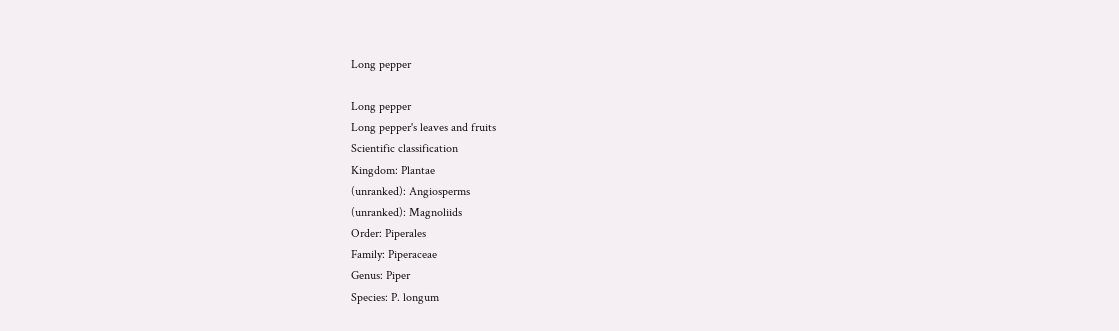Long pepper

Long pepper
Long pepper's leaves and fruits
Scientific classification
Kingdom: Plantae
(unranked): Angiosperms
(unranked): Magnoliids
Order: Piperales
Family: Piperaceae
Genus: Piper
Species: P. longum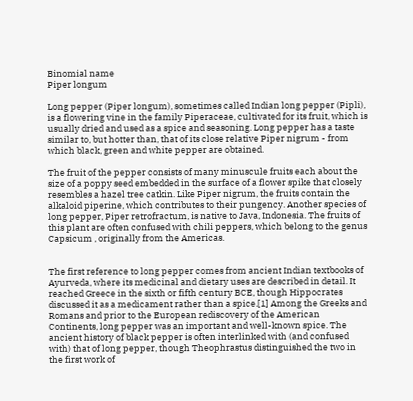Binomial name
Piper longum

Long pepper (Piper longum), sometimes called Indian long pepper (Pipli), is a flowering vine in the family Piperaceae, cultivated for its fruit, which is usually dried and used as a spice and seasoning. Long pepper has a taste similar to, but hotter than, that of its close relative Piper nigrum - from which black, green and white pepper are obtained.

The fruit of the pepper consists of many minuscule fruits each about the size of a poppy seed embedded in the surface of a flower spike that closely resembles a hazel tree catkin. Like Piper nigrum, the fruits contain the alkaloid piperine, which contributes to their pungency. Another species of long pepper, Piper retrofractum, is native to Java, Indonesia. The fruits of this plant are often confused with chili peppers, which belong to the genus Capsicum , originally from the Americas.


The first reference to long pepper comes from ancient Indian textbooks of Ayurveda, where its medicinal and dietary uses are described in detail. It reached Greece in the sixth or fifth century BCE, though Hippocrates discussed it as a medicament rather than a spice.[1] Among the Greeks and Romans and prior to the European rediscovery of the American Continents, long pepper was an important and well-known spice. The ancient history of black pepper is often interlinked with (and confused with) that of long pepper, though Theophrastus distinguished the two in the first work of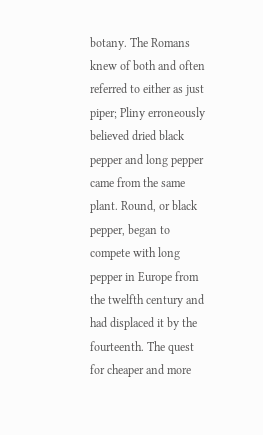botany. The Romans knew of both and often referred to either as just piper; Pliny erroneously believed dried black pepper and long pepper came from the same plant. Round, or black pepper, began to compete with long pepper in Europe from the twelfth century and had displaced it by the fourteenth. The quest for cheaper and more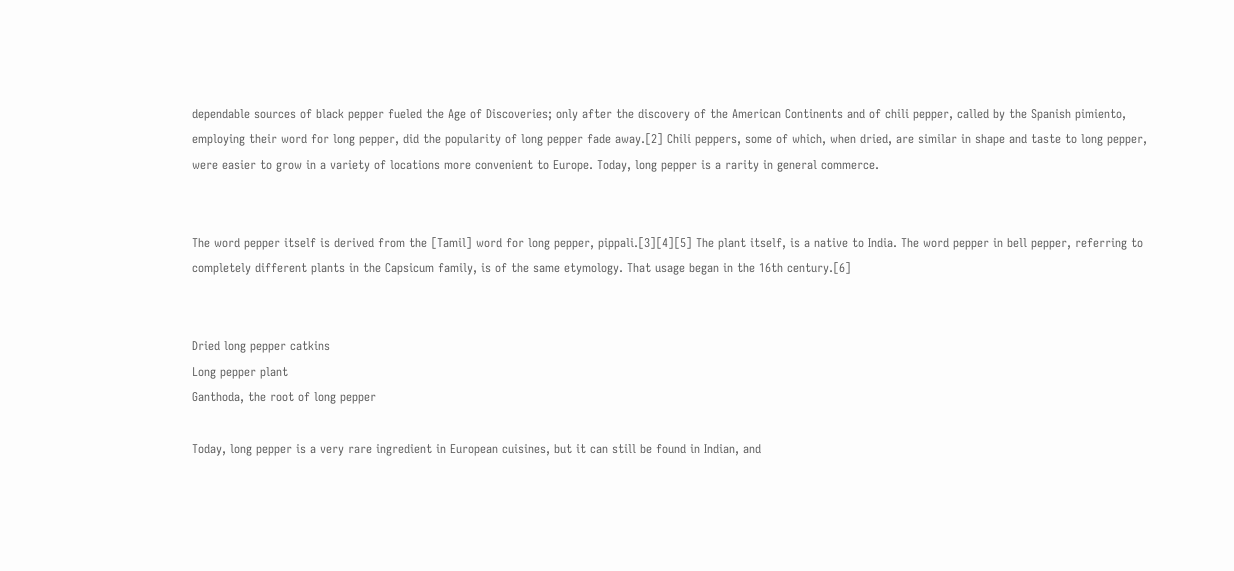dependable sources of black pepper fueled the Age of Discoveries; only after the discovery of the American Continents and of chili pepper, called by the Spanish pimiento, employing their word for long pepper, did the popularity of long pepper fade away.[2] Chili peppers, some of which, when dried, are similar in shape and taste to long pepper, were easier to grow in a variety of locations more convenient to Europe. Today, long pepper is a rarity in general commerce.


The word pepper itself is derived from the [Tamil] word for long pepper, pippali.[3][4][5] The plant itself, is a native to India. The word pepper in bell pepper, referring to completely different plants in the Capsicum family, is of the same etymology. That usage began in the 16th century.[6]


Dried long pepper catkins
Long pepper plant
Ganthoda, the root of long pepper

Today, long pepper is a very rare ingredient in European cuisines, but it can still be found in Indian, and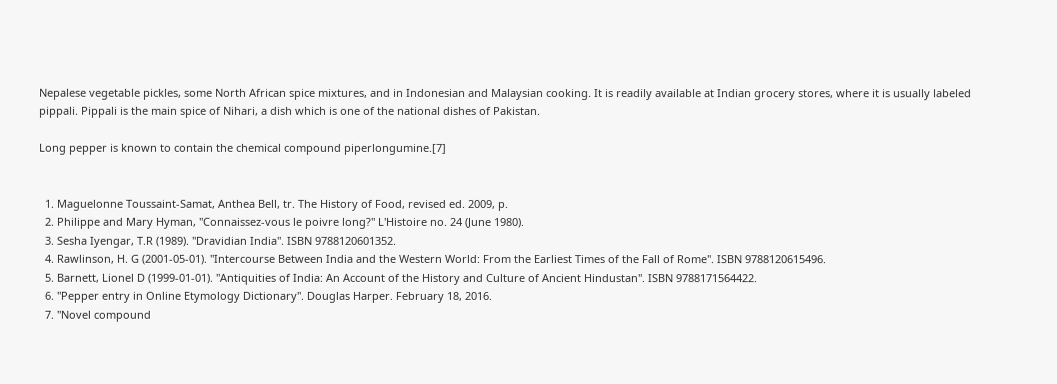Nepalese vegetable pickles, some North African spice mixtures, and in Indonesian and Malaysian cooking. It is readily available at Indian grocery stores, where it is usually labeled pippali. Pippali is the main spice of Nihari, a dish which is one of the national dishes of Pakistan.

Long pepper is known to contain the chemical compound piperlongumine.[7]


  1. Maguelonne Toussaint-Samat, Anthea Bell, tr. The History of Food, revised ed. 2009, p.
  2. Philippe and Mary Hyman, "Connaissez-vous le poivre long?" L'Histoire no. 24 (June 1980).
  3. Sesha Iyengar, T.R (1989). "Dravidian India". ISBN 9788120601352.
  4. Rawlinson, H. G (2001-05-01). "Intercourse Between India and the Western World: From the Earliest Times of the Fall of Rome". ISBN 9788120615496.
  5. Barnett, Lionel D (1999-01-01). "Antiquities of India: An Account of the History and Culture of Ancient Hindustan". ISBN 9788171564422.
  6. "Pepper entry in Online Etymology Dictionary". Douglas Harper. February 18, 2016.
  7. "Novel compound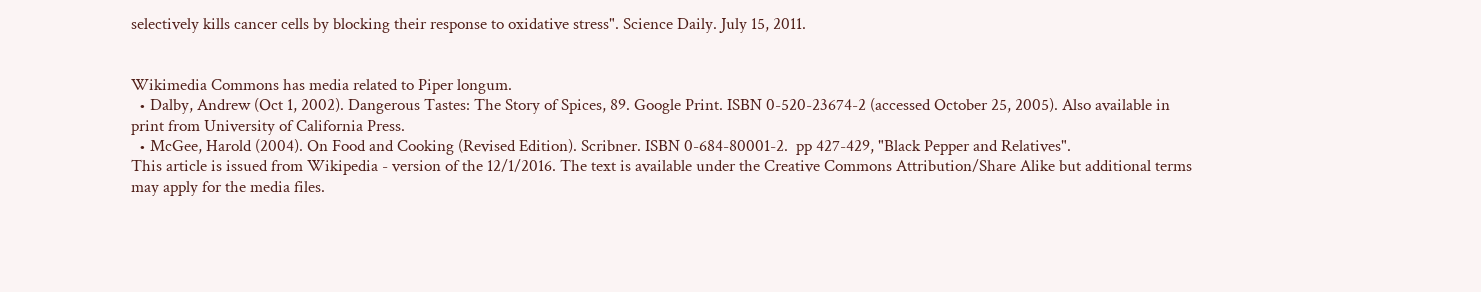selectively kills cancer cells by blocking their response to oxidative stress". Science Daily. July 15, 2011.


Wikimedia Commons has media related to Piper longum.
  • Dalby, Andrew (Oct 1, 2002). Dangerous Tastes: The Story of Spices, 89. Google Print. ISBN 0-520-23674-2 (accessed October 25, 2005). Also available in print from University of California Press.
  • McGee, Harold (2004). On Food and Cooking (Revised Edition). Scribner. ISBN 0-684-80001-2.  pp 427-429, "Black Pepper and Relatives".
This article is issued from Wikipedia - version of the 12/1/2016. The text is available under the Creative Commons Attribution/Share Alike but additional terms may apply for the media files.